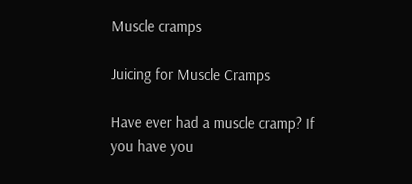Muscle cramps

Juicing for Muscle Cramps

Have ever had a muscle cramp? If you have you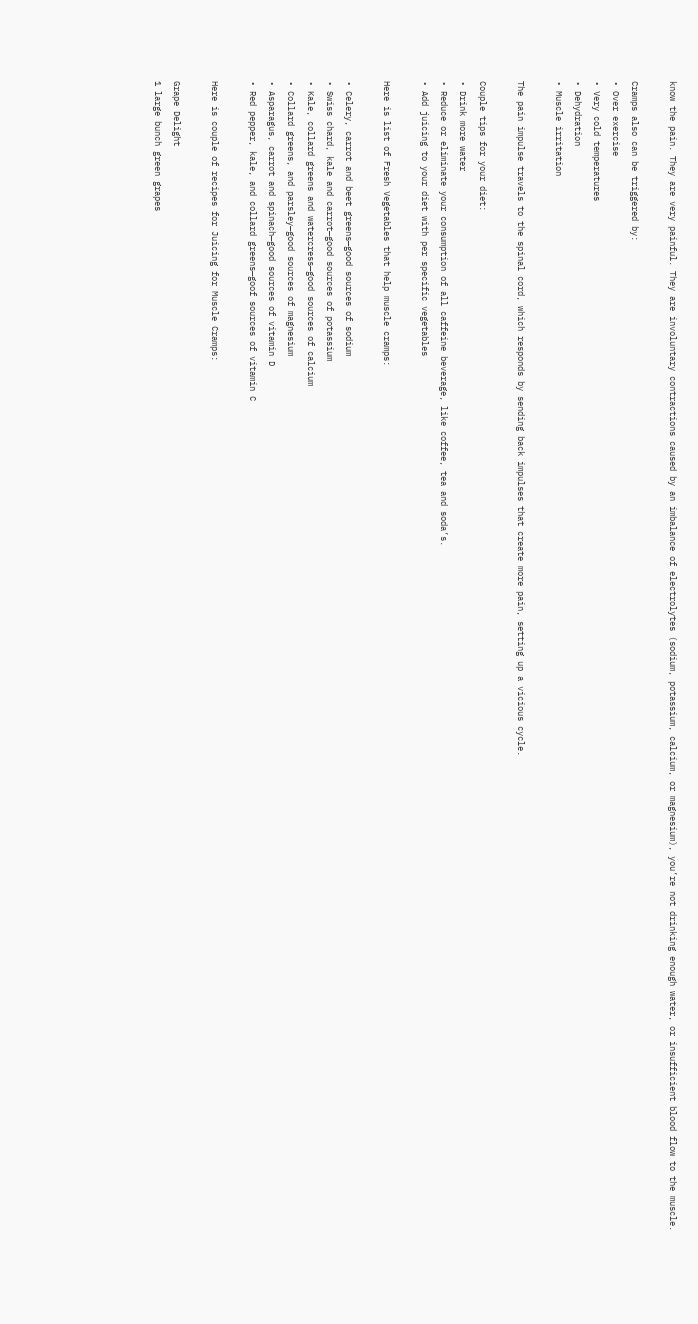know the pain. They are very painful. They are involuntary contractions caused by an imbalance of electrolytes (sodium, potassium, calcium, or magnesium), you’re not drinking enough water, or insufficient blood flow to the muscle.

Cramps also can be triggered by:
• Over exercise
• Very cold temperatures
• Dehydration
• Muscle irritation

The pain impulse travels to the spinal cord, which responds by sending back impulses that create more pain, setting up a vicious cycle.

Couple tips for your diet:
• Drink more water
• Reduce or eliminate your consumption of all caffeine beverage, like coffee, tea and soda’s.
• Add juicing to your diet with per specific vegetables

Here is list of Fresh Vegetables that help muscle cramps:

• Celery, carrot and beet greens—good sources of sodium
• Swiss chard, kale and carrot—good sources of potassium
• Kale, collard greens and watercress—good sources of calcium
• Collard greens, and parsley—good sources of magnesium
• Asparagus, carrot and spinach—good sources of vitamin D
• Red pepper, kale, and collard greens—goof sources of vitamin C

Here is couple of recipes for Juicing for Muscle Cramps:

Grape Delight
1 large bunch green grapes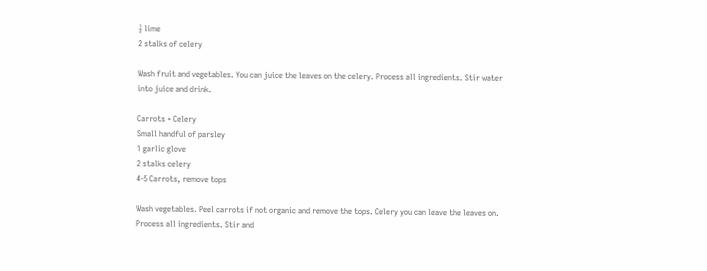½ lime
2 stalks of celery

Wash fruit and vegetables. You can juice the leaves on the celery. Process all ingredients. Stir water into juice and drink.

Carrots + Celery
Small handful of parsley
1 garlic glove
2 stalks celery
4-5 Carrots, remove tops

Wash vegetables. Peel carrots if not organic and remove the tops. Celery you can leave the leaves on. Process all ingredients. Stir and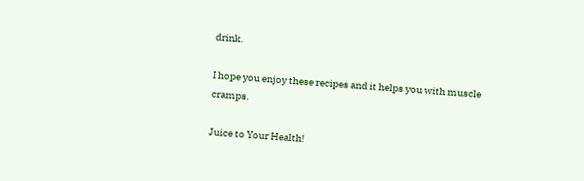drink.

I hope you enjoy these recipes and it helps you with muscle cramps.

Juice to Your Health!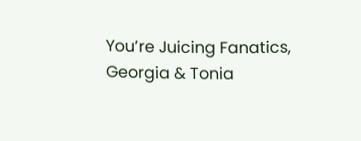You’re Juicing Fanatics,
Georgia & Tonia